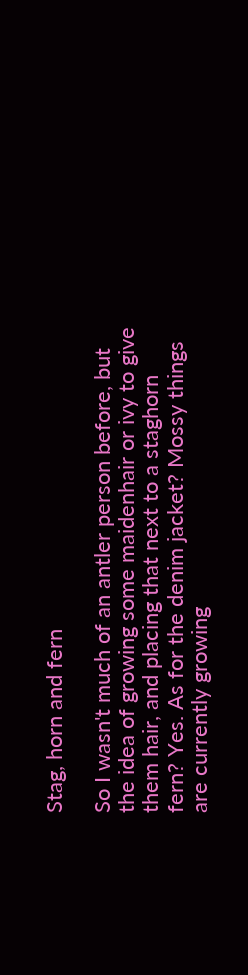Stag, horn and fern

So I wasn't much of an antler person before, but the idea of growing some maidenhair or ivy to give them hair, and placing that next to a staghorn fern? Yes. As for the denim jacket? Mossy things are currently growing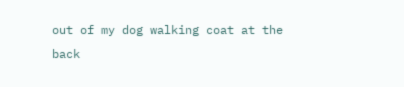out of my dog walking coat at the back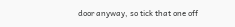door anyway, so tick that one off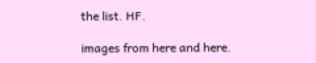the list. HF.

images from here and here.